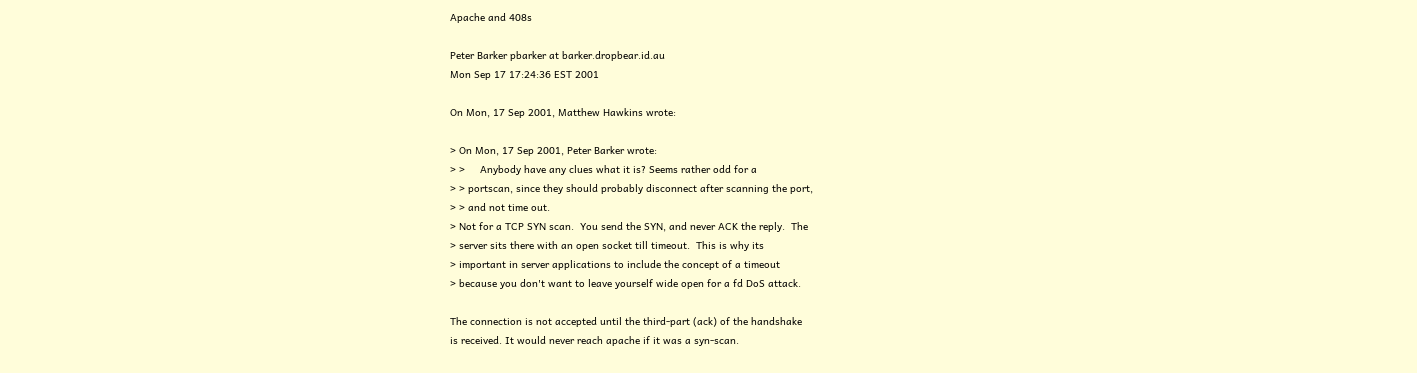Apache and 408s

Peter Barker pbarker at barker.dropbear.id.au
Mon Sep 17 17:24:36 EST 2001

On Mon, 17 Sep 2001, Matthew Hawkins wrote:

> On Mon, 17 Sep 2001, Peter Barker wrote:
> >     Anybody have any clues what it is? Seems rather odd for a
> > portscan, since they should probably disconnect after scanning the port,
> > and not time out.
> Not for a TCP SYN scan.  You send the SYN, and never ACK the reply.  The
> server sits there with an open socket till timeout.  This is why its
> important in server applications to include the concept of a timeout
> because you don't want to leave yourself wide open for a fd DoS attack.

The connection is not accepted until the third-part (ack) of the handshake
is received. It would never reach apache if it was a syn-scan.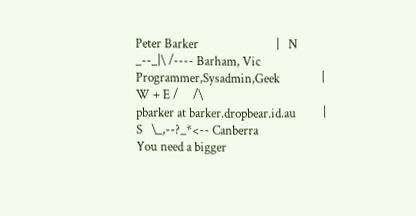Peter Barker                          |   N    _--_|\ /---- Barham, Vic
Programmer,Sysadmin,Geek              | W + E /     /\
pbarker at barker.dropbear.id.au         |   S   \_,--?_*<-- Canberra
You need a bigger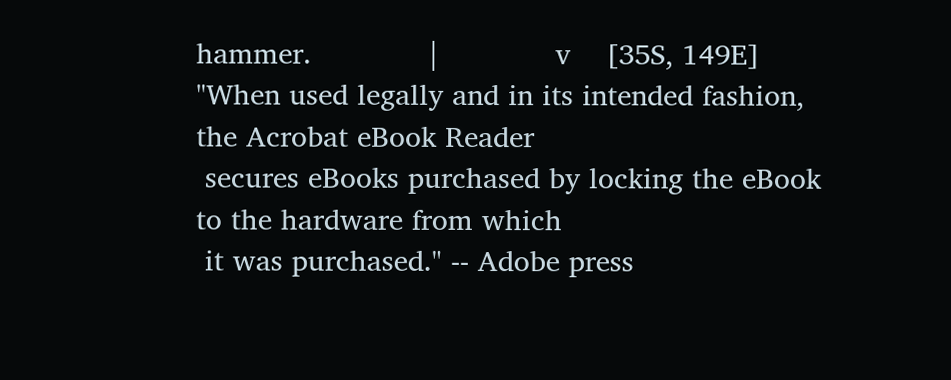hammer.             |             v    [35S, 149E]
"When used legally and in its intended fashion, the Acrobat eBook Reader
 secures eBooks purchased by locking the eBook to the hardware from which
 it was purchased." -- Adobe press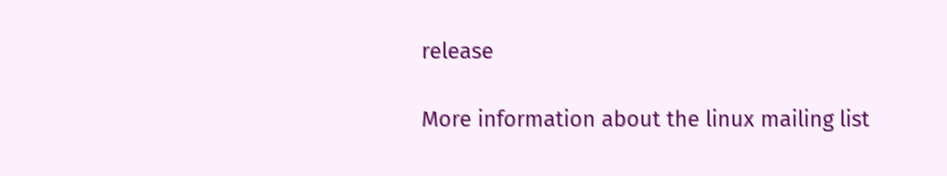release

More information about the linux mailing list